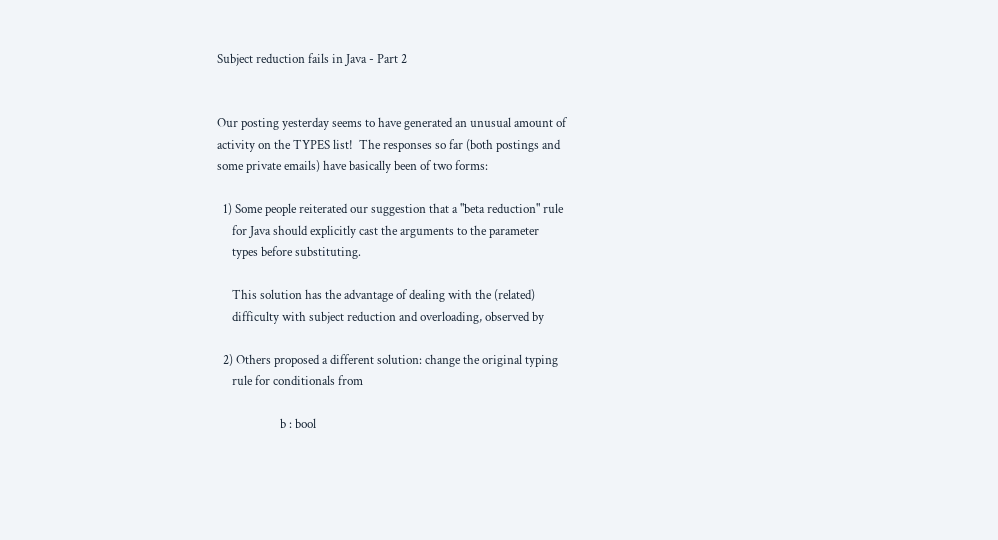Subject reduction fails in Java - Part 2


Our posting yesterday seems to have generated an unusual amount of
activity on the TYPES list!  The responses so far (both postings and
some private emails) have basically been of two forms:

  1) Some people reiterated our suggestion that a "beta reduction" rule
     for Java should explicitly cast the arguments to the parameter
     types before substituting.

     This solution has the advantage of dealing with the (related)
     difficulty with subject reduction and overloading, observed by

  2) Others proposed a different solution: change the original typing
     rule for conditionals from

                     b : bool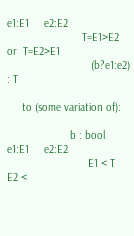e1:E1     e2:E2
                         T=E1>E2  or  T=E2>E1
                            (b?e1:e2) : T

     to (some variation of):

                     b : bool    e1:E1     e2:E2
                           E1 < T   E2 <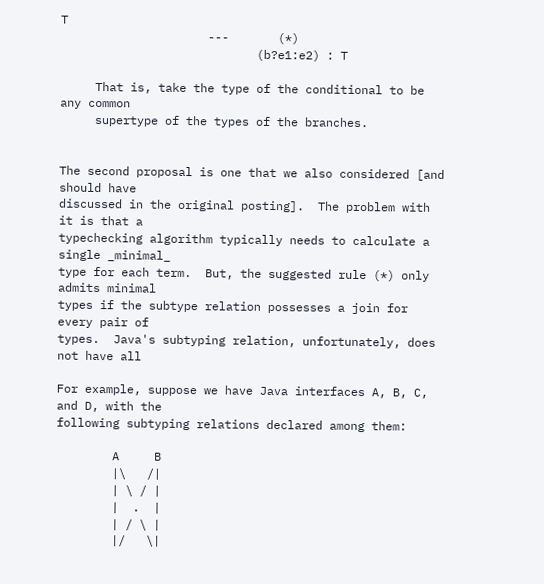T
                     ---       (*)
                            (b?e1:e2) : T

     That is, take the type of the conditional to be any common
     supertype of the types of the branches.


The second proposal is one that we also considered [and should have
discussed in the original posting].  The problem with it is that a
typechecking algorithm typically needs to calculate a single _minimal_
type for each term.  But, the suggested rule (*) only admits minimal
types if the subtype relation possesses a join for every pair of
types.  Java's subtyping relation, unfortunately, does not have all

For example, suppose we have Java interfaces A, B, C, and D, with the
following subtyping relations declared among them:

        A     B
        |\   /|
        | \ / |
        |  .  |
        | / \ |
        |/   \|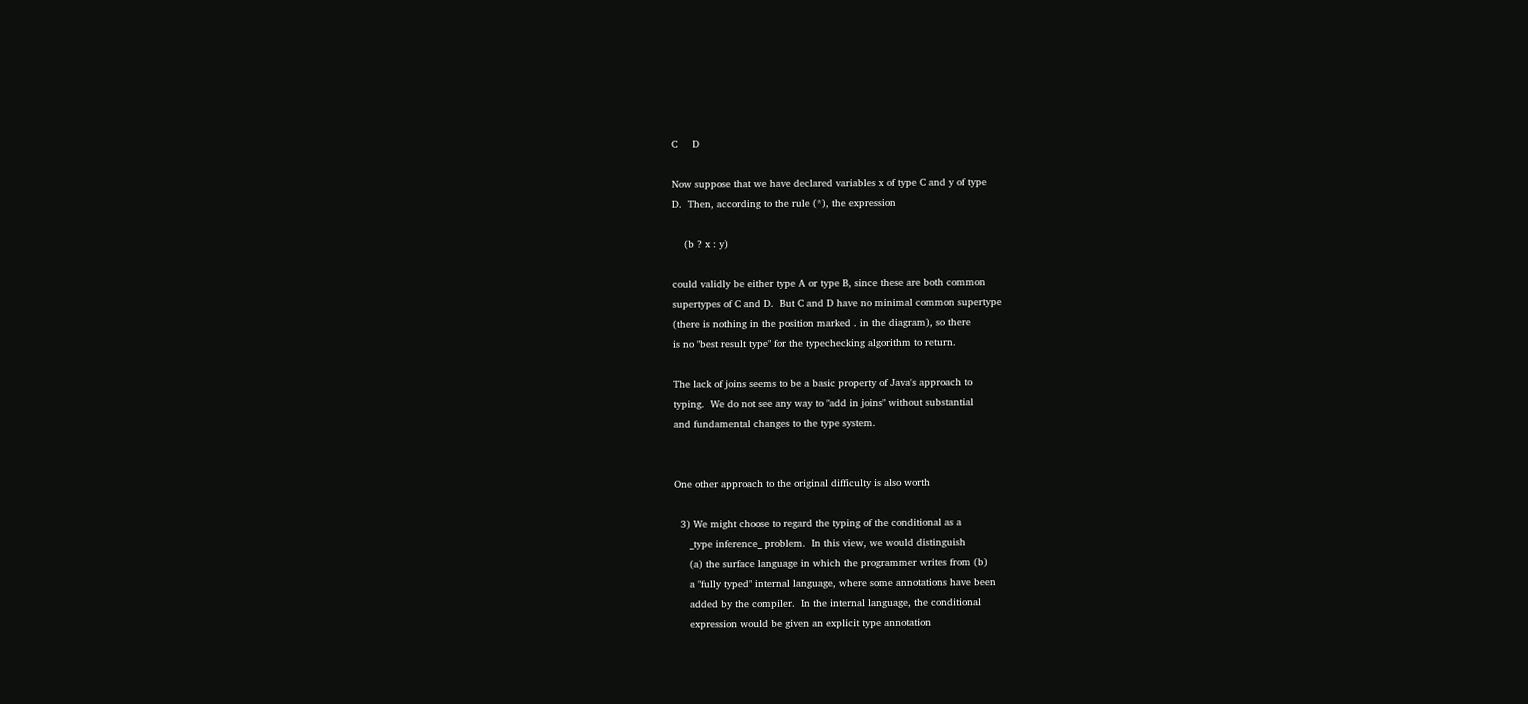C     D

Now suppose that we have declared variables x of type C and y of type
D.  Then, according to the rule (*), the expression

    (b ? x : y)

could validly be either type A or type B, since these are both common
supertypes of C and D.  But C and D have no minimal common supertype
(there is nothing in the position marked . in the diagram), so there
is no "best result type" for the typechecking algorithm to return.

The lack of joins seems to be a basic property of Java's approach to
typing.  We do not see any way to "add in joins" without substantial
and fundamental changes to the type system.


One other approach to the original difficulty is also worth

  3) We might choose to regard the typing of the conditional as a
     _type inference_ problem.  In this view, we would distinguish
     (a) the surface language in which the programmer writes from (b)
     a "fully typed" internal language, where some annotations have been
     added by the compiler.  In the internal language, the conditional
     expression would be given an explicit type annotation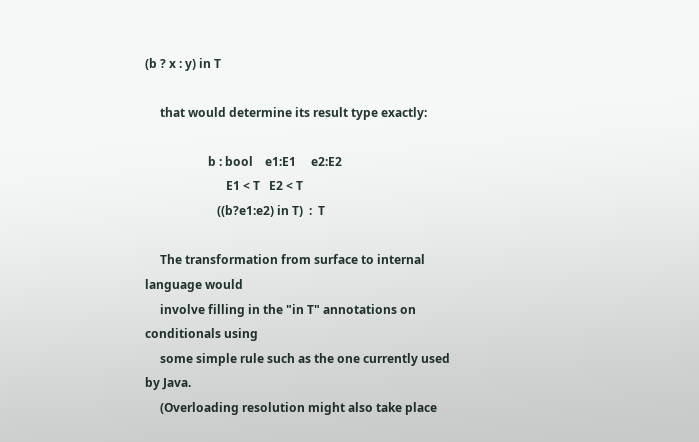(b ? x : y) in T

     that would determine its result type exactly:

                     b : bool    e1:E1     e2:E2
                           E1 < T   E2 < T
                        ((b?e1:e2) in T)  :  T

     The transformation from surface to internal language would
     involve filling in the "in T" annotations on conditionals using
     some simple rule such as the one currently used by Java.
     (Overloading resolution might also take place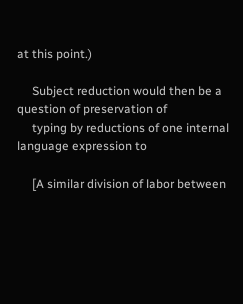at this point.)

     Subject reduction would then be a question of preservation of
     typing by reductions of one internal language expression to

     [A similar division of labor between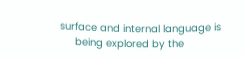surface and internal language is
     being explored by the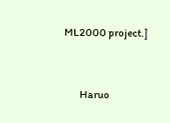ML2000 project.]


        Haruo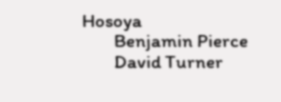Hosoya
        Benjamin Pierce
        David Turner